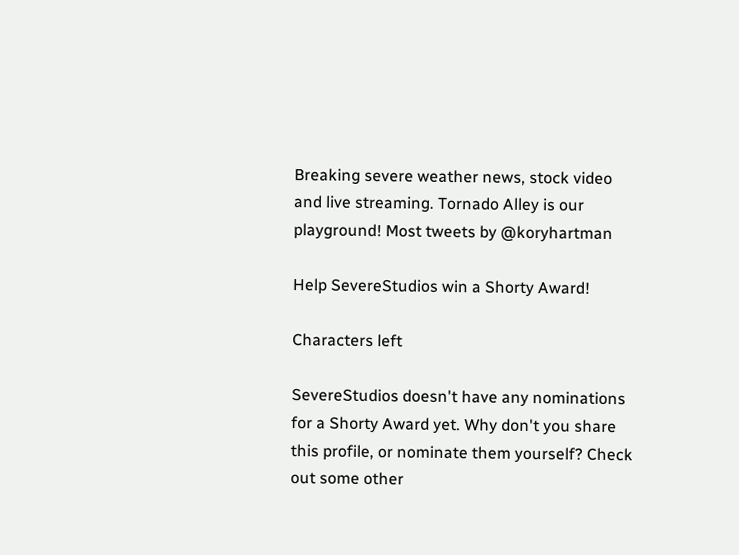Breaking severe weather news, stock video and live streaming. Tornado Alley is our playground! Most tweets by @koryhartman

Help SevereStudios win a Shorty Award!

Characters left

SevereStudios doesn't have any nominations for a Shorty Award yet. Why don't you share this profile, or nominate them yourself? Check out some other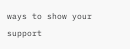ways to show your support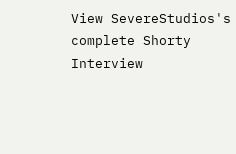View SevereStudios's complete Shorty Interview